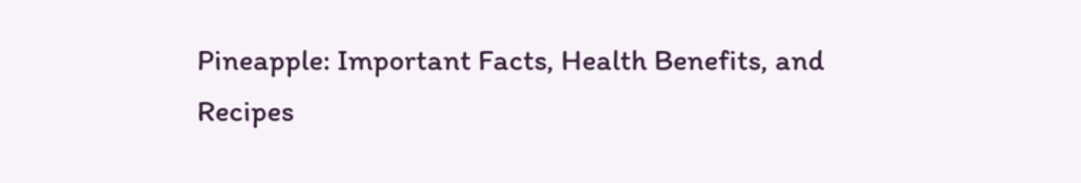Pineapple: Important Facts, Health Benefits, and Recipes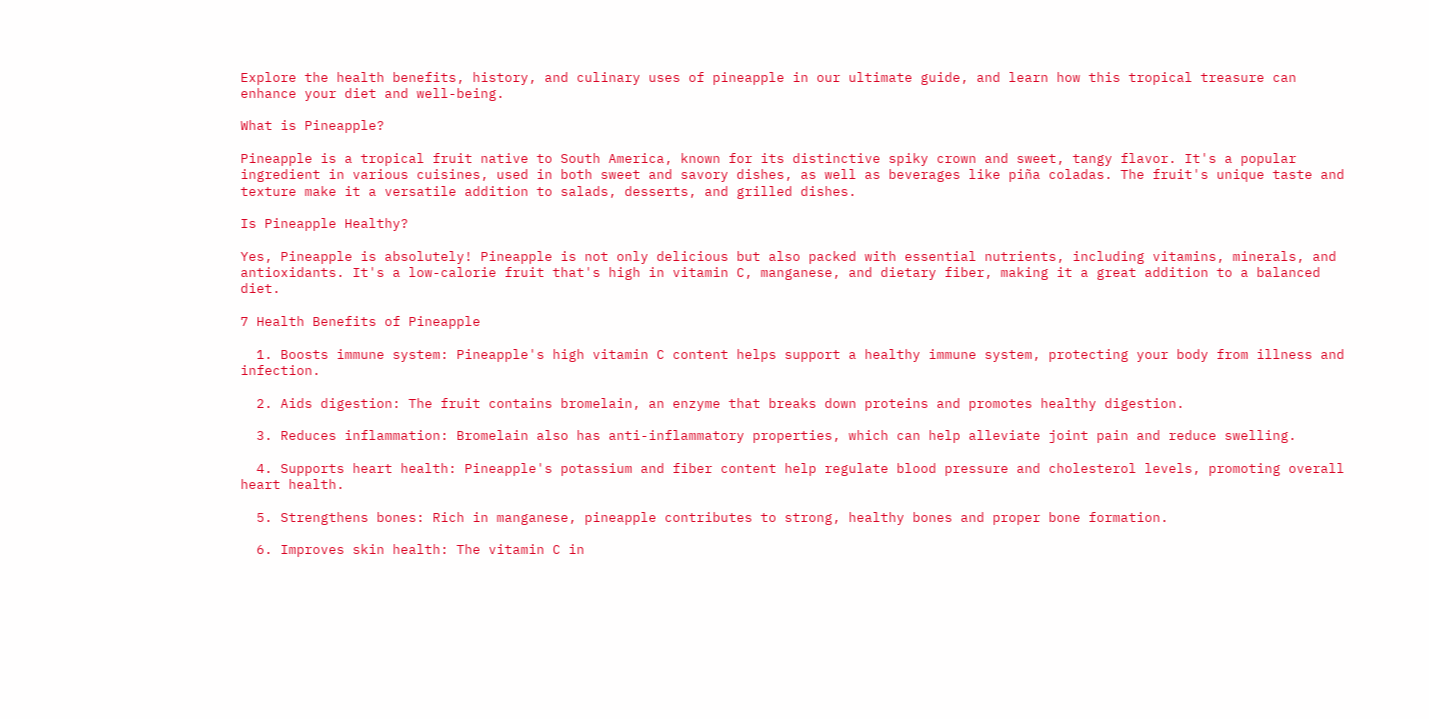Explore the health benefits, history, and culinary uses of pineapple in our ultimate guide, and learn how this tropical treasure can enhance your diet and well-being.

What is Pineapple?

Pineapple is a tropical fruit native to South America, known for its distinctive spiky crown and sweet, tangy flavor. It's a popular ingredient in various cuisines, used in both sweet and savory dishes, as well as beverages like piña coladas. The fruit's unique taste and texture make it a versatile addition to salads, desserts, and grilled dishes.

Is Pineapple Healthy?

Yes, Pineapple is absolutely! Pineapple is not only delicious but also packed with essential nutrients, including vitamins, minerals, and antioxidants. It's a low-calorie fruit that's high in vitamin C, manganese, and dietary fiber, making it a great addition to a balanced diet.

7 Health Benefits of Pineapple

  1. Boosts immune system: Pineapple's high vitamin C content helps support a healthy immune system, protecting your body from illness and infection.

  2. Aids digestion: The fruit contains bromelain, an enzyme that breaks down proteins and promotes healthy digestion.

  3. Reduces inflammation: Bromelain also has anti-inflammatory properties, which can help alleviate joint pain and reduce swelling.

  4. Supports heart health: Pineapple's potassium and fiber content help regulate blood pressure and cholesterol levels, promoting overall heart health.

  5. Strengthens bones: Rich in manganese, pineapple contributes to strong, healthy bones and proper bone formation.

  6. Improves skin health: The vitamin C in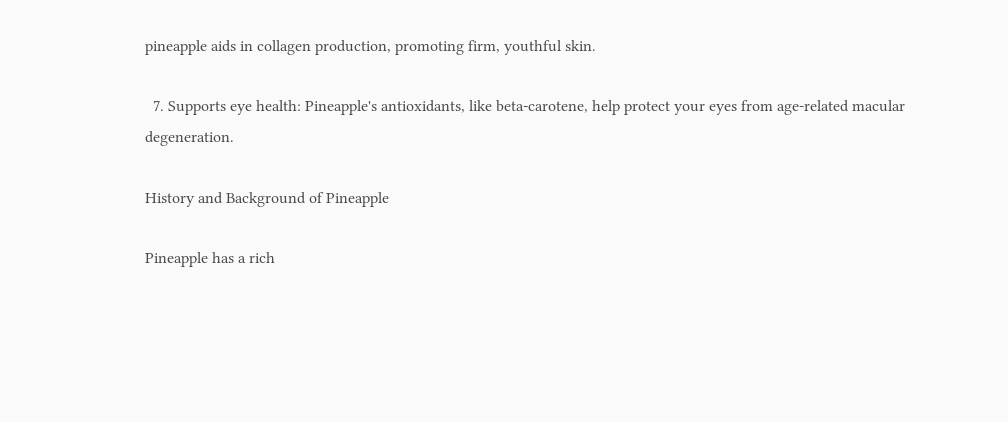pineapple aids in collagen production, promoting firm, youthful skin.

  7. Supports eye health: Pineapple's antioxidants, like beta-carotene, help protect your eyes from age-related macular degeneration.

History and Background of Pineapple

Pineapple has a rich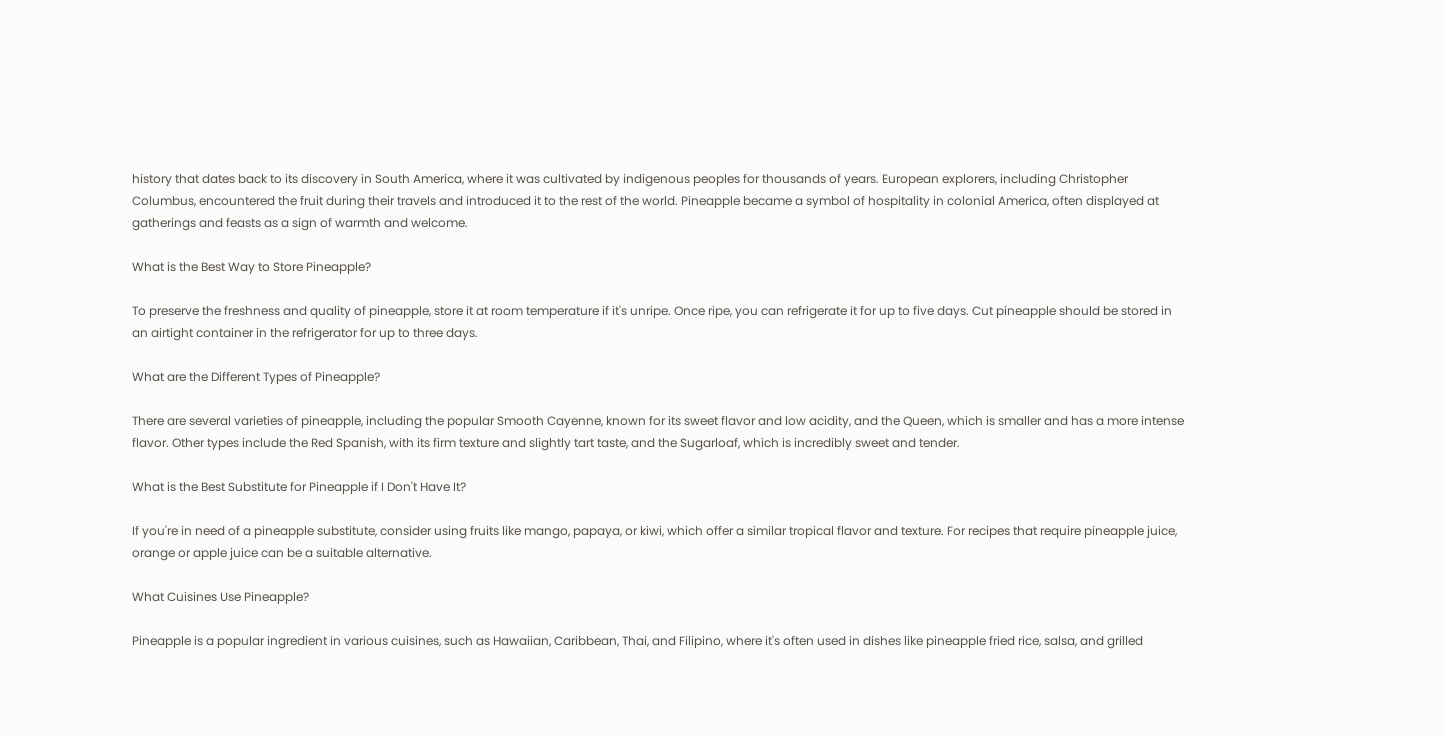history that dates back to its discovery in South America, where it was cultivated by indigenous peoples for thousands of years. European explorers, including Christopher Columbus, encountered the fruit during their travels and introduced it to the rest of the world. Pineapple became a symbol of hospitality in colonial America, often displayed at gatherings and feasts as a sign of warmth and welcome.

What is the Best Way to Store Pineapple?

To preserve the freshness and quality of pineapple, store it at room temperature if it's unripe. Once ripe, you can refrigerate it for up to five days. Cut pineapple should be stored in an airtight container in the refrigerator for up to three days.

What are the Different Types of Pineapple?

There are several varieties of pineapple, including the popular Smooth Cayenne, known for its sweet flavor and low acidity, and the Queen, which is smaller and has a more intense flavor. Other types include the Red Spanish, with its firm texture and slightly tart taste, and the Sugarloaf, which is incredibly sweet and tender.

What is the Best Substitute for Pineapple if I Don't Have It?

If you're in need of a pineapple substitute, consider using fruits like mango, papaya, or kiwi, which offer a similar tropical flavor and texture. For recipes that require pineapple juice, orange or apple juice can be a suitable alternative.

What Cuisines Use Pineapple?

Pineapple is a popular ingredient in various cuisines, such as Hawaiian, Caribbean, Thai, and Filipino, where it's often used in dishes like pineapple fried rice, salsa, and grilled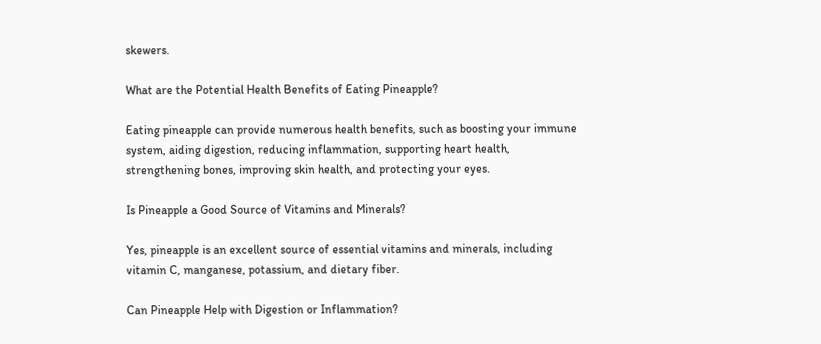skewers.

What are the Potential Health Benefits of Eating Pineapple?

Eating pineapple can provide numerous health benefits, such as boosting your immune system, aiding digestion, reducing inflammation, supporting heart health, strengthening bones, improving skin health, and protecting your eyes.

Is Pineapple a Good Source of Vitamins and Minerals?

Yes, pineapple is an excellent source of essential vitamins and minerals, including vitamin C, manganese, potassium, and dietary fiber.

Can Pineapple Help with Digestion or Inflammation?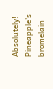Absolutely! Pineapple's bromelain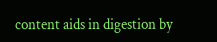content aids in digestion by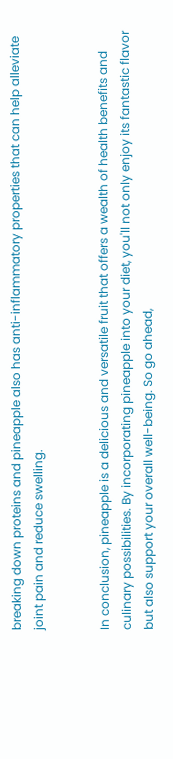breaking down proteins and pineapple also has anti-inflammatory properties that can help alleviate joint pain and reduce swelling.


In conclusion, pineapple is a delicious and versatile fruit that offers a wealth of health benefits and culinary possibilities. By incorporating pineapple into your diet, you'll not only enjoy its fantastic flavor but also support your overall well-being. So go ahead,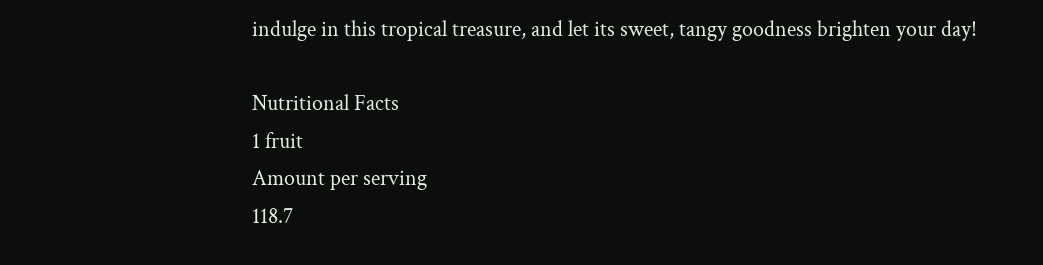indulge in this tropical treasure, and let its sweet, tangy goodness brighten your day!

Nutritional Facts
1 fruit
Amount per serving
118.7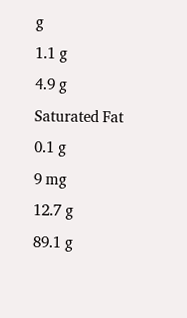g
1.1 g
4.9 g
Saturated Fat
0.1 g
9 mg
12.7 g
89.1 g